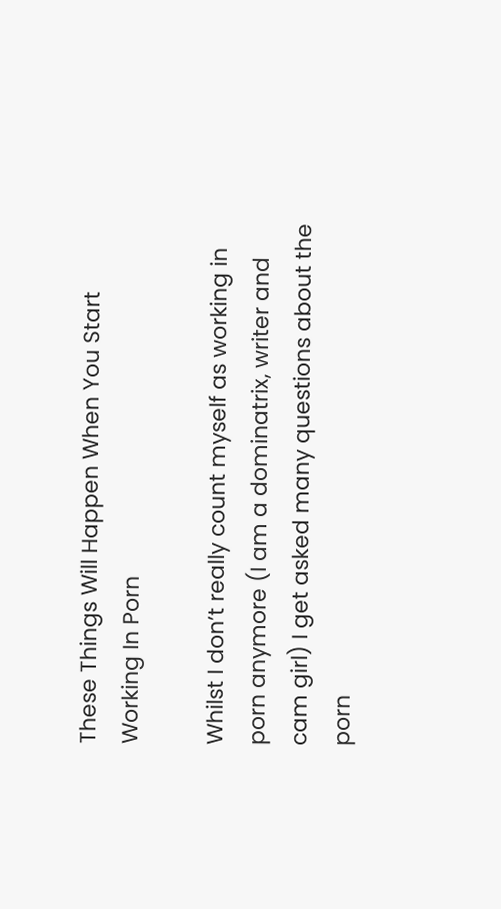These Things Will Happen When You Start Working In Porn

Whilst I don’t really count myself as working in porn anymore (I am a dominatrix, writer and cam girl) I get asked many questions about the porn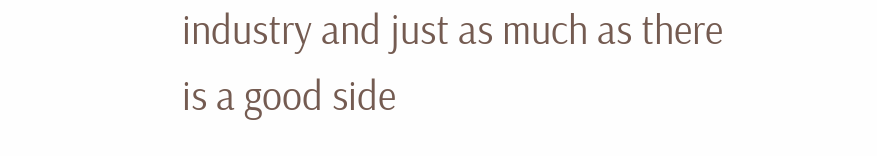industry and just as much as there is a good side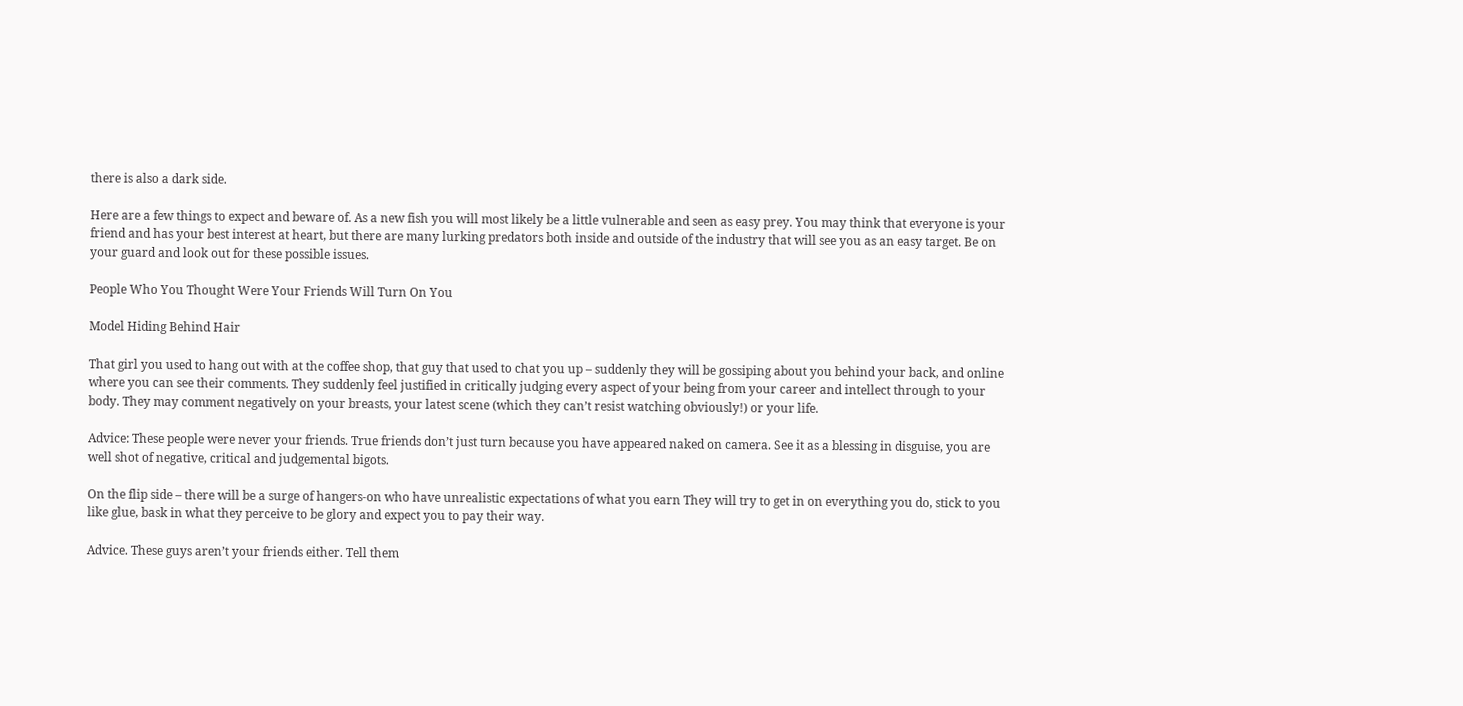there is also a dark side.

Here are a few things to expect and beware of. As a new fish you will most likely be a little vulnerable and seen as easy prey. You may think that everyone is your friend and has your best interest at heart, but there are many lurking predators both inside and outside of the industry that will see you as an easy target. Be on your guard and look out for these possible issues.

People Who You Thought Were Your Friends Will Turn On You

Model Hiding Behind Hair

That girl you used to hang out with at the coffee shop, that guy that used to chat you up – suddenly they will be gossiping about you behind your back, and online where you can see their comments. They suddenly feel justified in critically judging every aspect of your being from your career and intellect through to your body. They may comment negatively on your breasts, your latest scene (which they can’t resist watching obviously!) or your life.

Advice: These people were never your friends. True friends don’t just turn because you have appeared naked on camera. See it as a blessing in disguise, you are well shot of negative, critical and judgemental bigots.

On the flip side – there will be a surge of hangers-on who have unrealistic expectations of what you earn They will try to get in on everything you do, stick to you like glue, bask in what they perceive to be glory and expect you to pay their way.

Advice. These guys aren’t your friends either. Tell them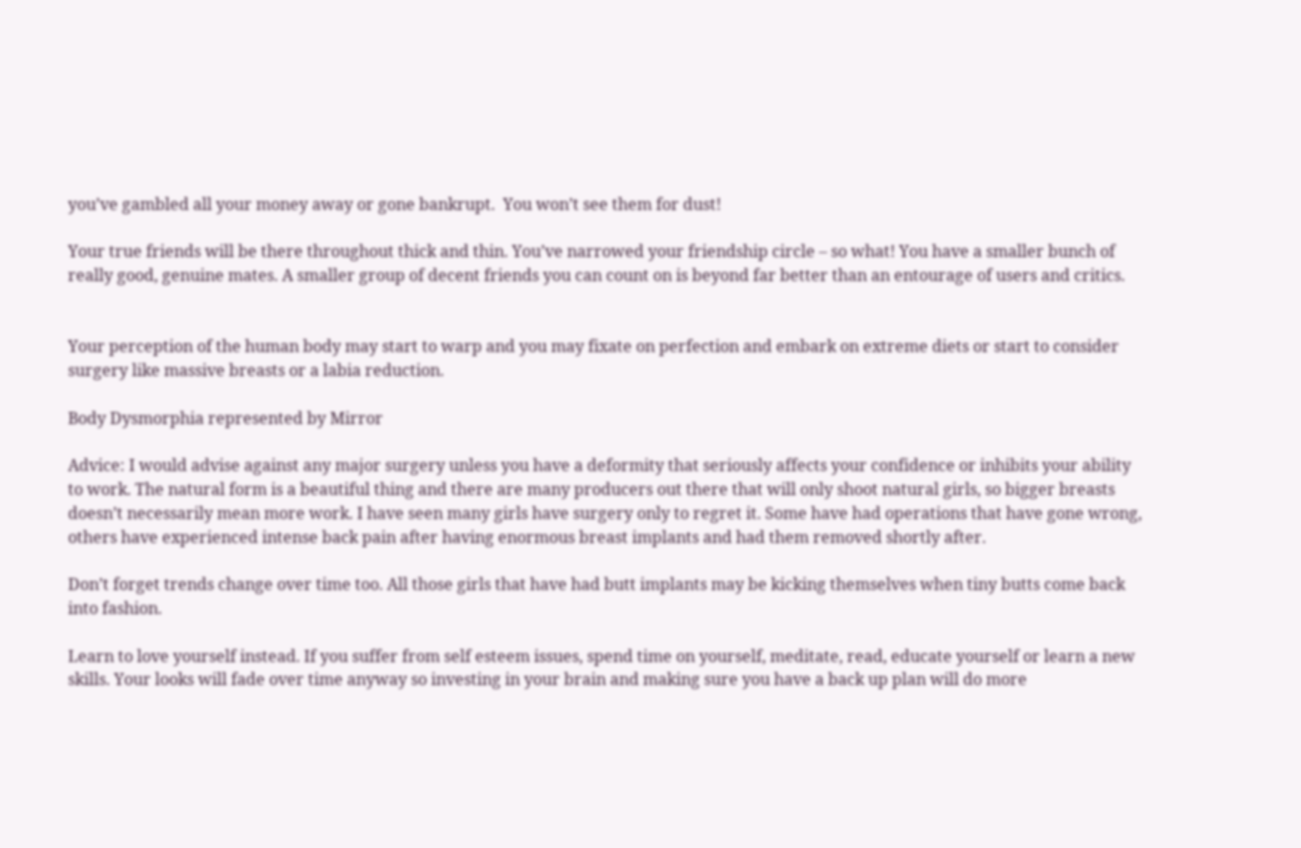you’ve gambled all your money away or gone bankrupt.  You won’t see them for dust!

Your true friends will be there throughout thick and thin. You’ve narrowed your friendship circle – so what! You have a smaller bunch of really good, genuine mates. A smaller group of decent friends you can count on is beyond far better than an entourage of users and critics.


Your perception of the human body may start to warp and you may fixate on perfection and embark on extreme diets or start to consider surgery like massive breasts or a labia reduction.

Body Dysmorphia represented by Mirror

Advice: I would advise against any major surgery unless you have a deformity that seriously affects your confidence or inhibits your ability to work. The natural form is a beautiful thing and there are many producers out there that will only shoot natural girls, so bigger breasts doesn’t necessarily mean more work. I have seen many girls have surgery only to regret it. Some have had operations that have gone wrong, others have experienced intense back pain after having enormous breast implants and had them removed shortly after.

Don’t forget trends change over time too. All those girls that have had butt implants may be kicking themselves when tiny butts come back into fashion.

Learn to love yourself instead. If you suffer from self esteem issues, spend time on yourself, meditate, read, educate yourself or learn a new skills. Your looks will fade over time anyway so investing in your brain and making sure you have a back up plan will do more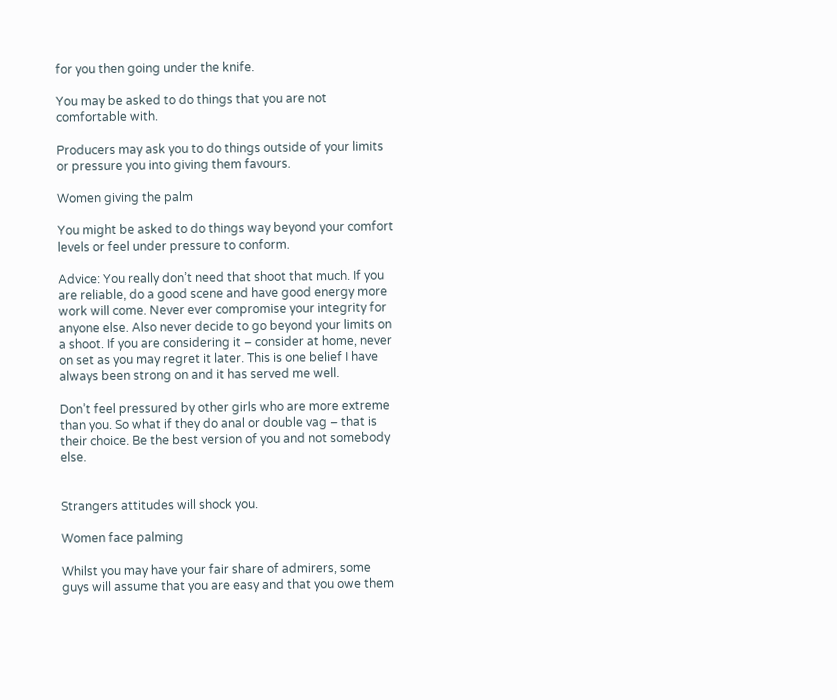for you then going under the knife.

You may be asked to do things that you are not comfortable with.

Producers may ask you to do things outside of your limits or pressure you into giving them favours.

Women giving the palm

You might be asked to do things way beyond your comfort levels or feel under pressure to conform.

Advice: You really don’t need that shoot that much. If you are reliable, do a good scene and have good energy more work will come. Never ever compromise your integrity for anyone else. Also never decide to go beyond your limits on a shoot. If you are considering it – consider at home, never on set as you may regret it later. This is one belief I have always been strong on and it has served me well.

Don’t feel pressured by other girls who are more extreme than you. So what if they do anal or double vag – that is their choice. Be the best version of you and not somebody else.


Strangers attitudes will shock you.

Women face palming

Whilst you may have your fair share of admirers, some guys will assume that you are easy and that you owe them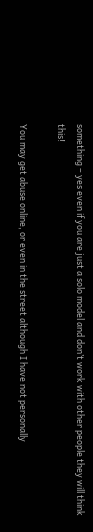something – yes even if you are just a solo model and don’t work with other people they will think this!

You may get abuse online, or even in the street although I have not personally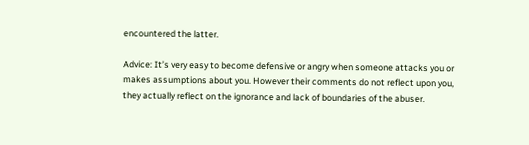encountered the latter.

Advice: It’s very easy to become defensive or angry when someone attacks you or makes assumptions about you. However their comments do not reflect upon you, they actually reflect on the ignorance and lack of boundaries of the abuser.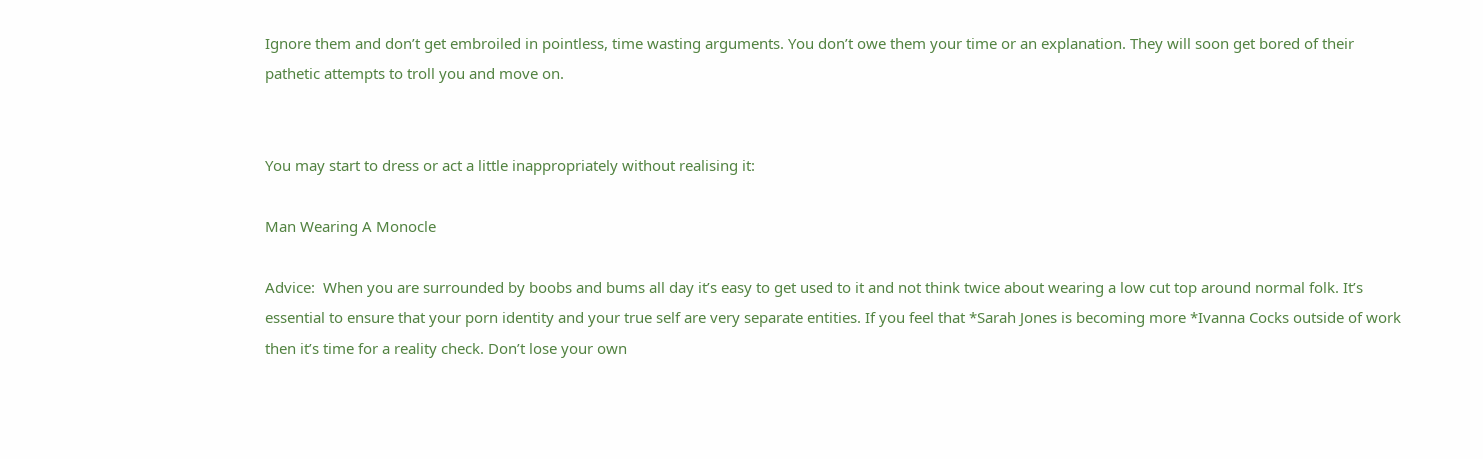Ignore them and don’t get embroiled in pointless, time wasting arguments. You don’t owe them your time or an explanation. They will soon get bored of their pathetic attempts to troll you and move on.


You may start to dress or act a little inappropriately without realising it:

Man Wearing A Monocle

Advice:  When you are surrounded by boobs and bums all day it’s easy to get used to it and not think twice about wearing a low cut top around normal folk. It’s essential to ensure that your porn identity and your true self are very separate entities. If you feel that *Sarah Jones is becoming more *Ivanna Cocks outside of work then it’s time for a reality check. Don’t lose your own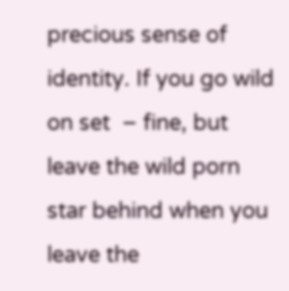precious sense of identity. If you go wild on set  – fine, but leave the wild porn star behind when you leave the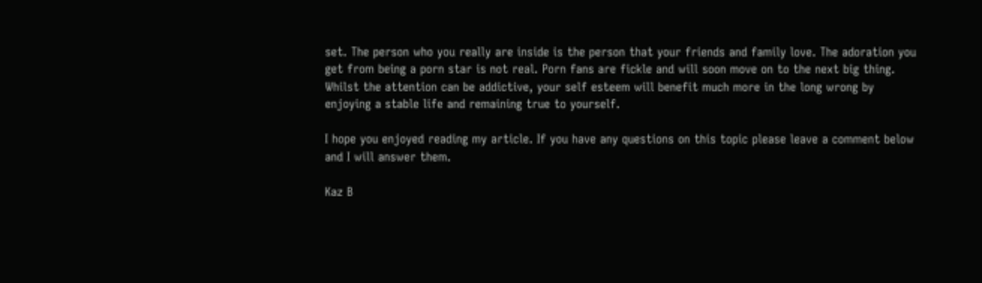set. The person who you really are inside is the person that your friends and family love. The adoration you get from being a porn star is not real. Porn fans are fickle and will soon move on to the next big thing. Whilst the attention can be addictive, your self esteem will benefit much more in the long wrong by enjoying a stable life and remaining true to yourself.

I hope you enjoyed reading my article. If you have any questions on this topic please leave a comment below and I will answer them.

Kaz B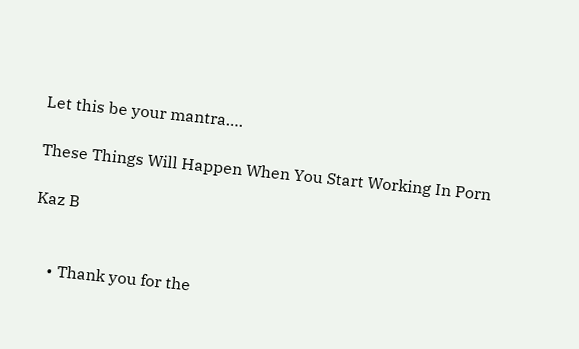Let this be your mantra….

These Things Will Happen When You Start Working In Porn

Kaz B


    • Thank you for the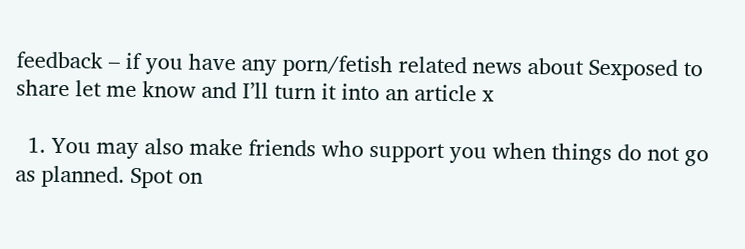feedback – if you have any porn/fetish related news about Sexposed to share let me know and I’ll turn it into an article x

  1. You may also make friends who support you when things do not go as planned. Spot on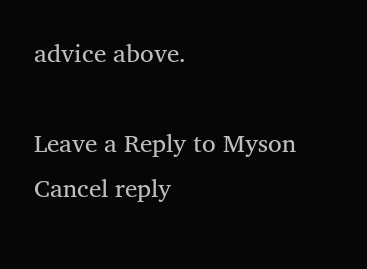advice above.

Leave a Reply to Myson Cancel reply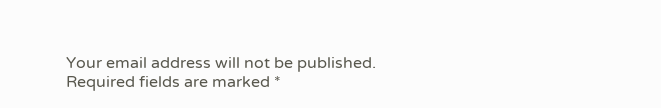Your email address will not be published. Required fields are marked *